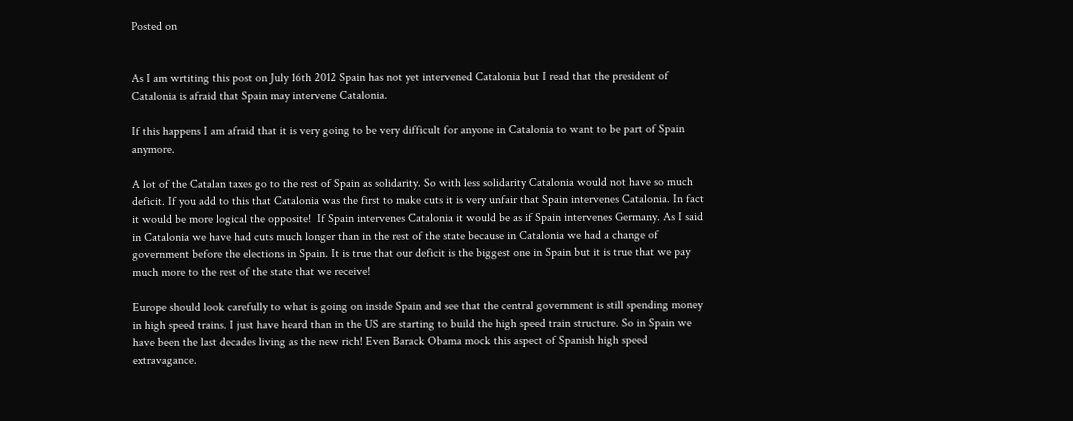Posted on


As I am wrtiting this post on July 16th 2012 Spain has not yet intervened Catalonia but I read that the president of Catalonia is afraid that Spain may intervene Catalonia.

If this happens I am afraid that it is very going to be very difficult for anyone in Catalonia to want to be part of Spain anymore.

A lot of the Catalan taxes go to the rest of Spain as solidarity. So with less solidarity Catalonia would not have so much deficit. If you add to this that Catalonia was the first to make cuts it is very unfair that Spain intervenes Catalonia. In fact it would be more logical the opposite!  If Spain intervenes Catalonia it would be as if Spain intervenes Germany. As I said in Catalonia we have had cuts much longer than in the rest of the state because in Catalonia we had a change of government before the elections in Spain. It is true that our deficit is the biggest one in Spain but it is true that we pay much more to the rest of the state that we receive!

Europe should look carefully to what is going on inside Spain and see that the central government is still spending money in high speed trains. I just have heard than in the US are starting to build the high speed train structure. So in Spain we have been the last decades living as the new rich! Even Barack Obama mock this aspect of Spanish high speed extravagance.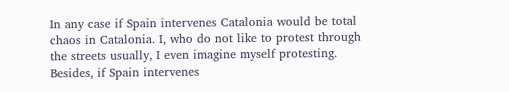In any case if Spain intervenes Catalonia would be total chaos in Catalonia. I, who do not like to protest through the streets usually, I even imagine myself protesting. Besides, if Spain intervenes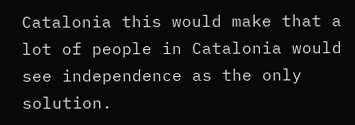Catalonia this would make that a lot of people in Catalonia would see independence as the only solution.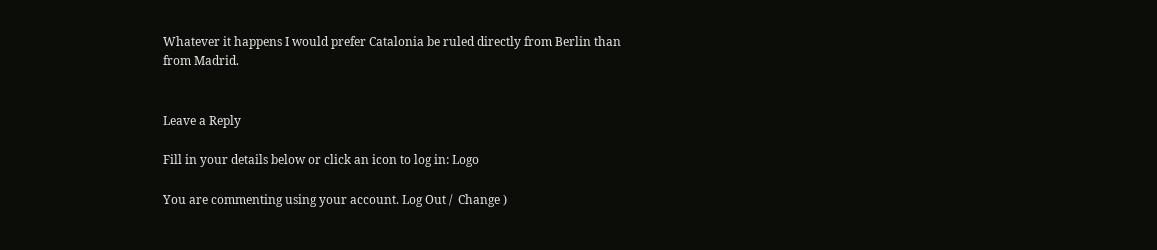Whatever it happens I would prefer Catalonia be ruled directly from Berlin than from Madrid.


Leave a Reply

Fill in your details below or click an icon to log in: Logo

You are commenting using your account. Log Out /  Change )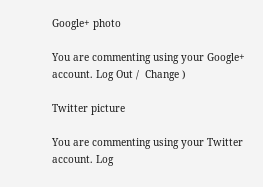Google+ photo

You are commenting using your Google+ account. Log Out /  Change )

Twitter picture

You are commenting using your Twitter account. Log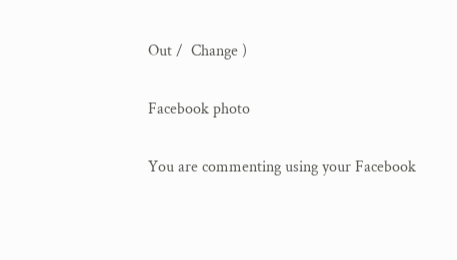Out /  Change )

Facebook photo

You are commenting using your Facebook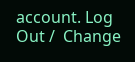account. Log Out /  Change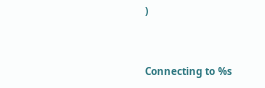)


Connecting to %s